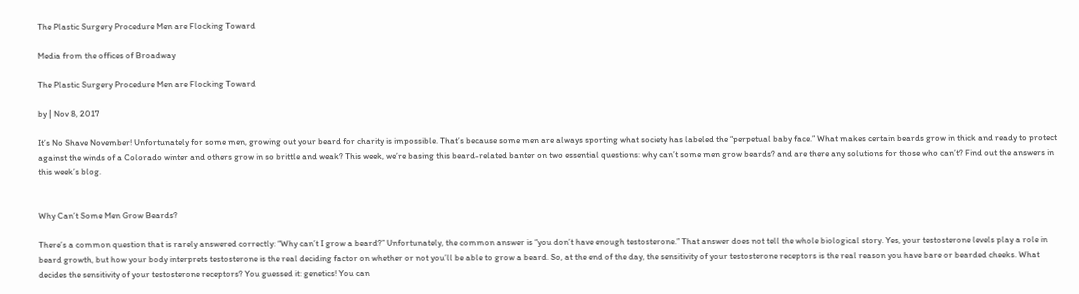The Plastic Surgery Procedure Men are Flocking Toward

Media from the offices of Broadway

The Plastic Surgery Procedure Men are Flocking Toward

by | Nov 8, 2017

It’s No Shave November! Unfortunately for some men, growing out your beard for charity is impossible. That’s because some men are always sporting what society has labeled the “perpetual baby face.” What makes certain beards grow in thick and ready to protect against the winds of a Colorado winter and others grow in so brittle and weak? This week, we’re basing this beard-related banter on two essential questions: why can’t some men grow beards? and are there any solutions for those who can’t? Find out the answers in this week’s blog.


Why Can’t Some Men Grow Beards?

There’s a common question that is rarely answered correctly: “Why can’t I grow a beard?” Unfortunately, the common answer is “you don’t have enough testosterone.” That answer does not tell the whole biological story. Yes, your testosterone levels play a role in beard growth, but how your body interprets testosterone is the real deciding factor on whether or not you’ll be able to grow a beard. So, at the end of the day, the sensitivity of your testosterone receptors is the real reason you have bare or bearded cheeks. What decides the sensitivity of your testosterone receptors? You guessed it: genetics! You can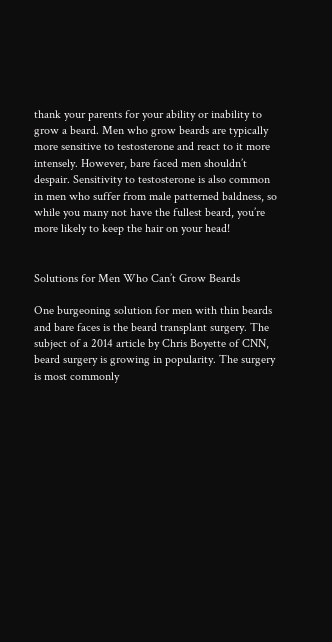thank your parents for your ability or inability to grow a beard. Men who grow beards are typically more sensitive to testosterone and react to it more intensely. However, bare faced men shouldn’t despair. Sensitivity to testosterone is also common in men who suffer from male patterned baldness, so while you many not have the fullest beard, you’re more likely to keep the hair on your head!


Solutions for Men Who Can’t Grow Beards

One burgeoning solution for men with thin beards and bare faces is the beard transplant surgery. The subject of a 2014 article by Chris Boyette of CNN, beard surgery is growing in popularity. The surgery is most commonly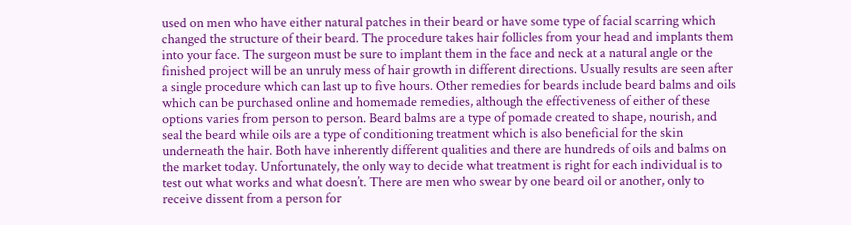used on men who have either natural patches in their beard or have some type of facial scarring which changed the structure of their beard. The procedure takes hair follicles from your head and implants them into your face. The surgeon must be sure to implant them in the face and neck at a natural angle or the finished project will be an unruly mess of hair growth in different directions. Usually results are seen after a single procedure which can last up to five hours. Other remedies for beards include beard balms and oils which can be purchased online and homemade remedies, although the effectiveness of either of these options varies from person to person. Beard balms are a type of pomade created to shape, nourish, and seal the beard while oils are a type of conditioning treatment which is also beneficial for the skin underneath the hair. Both have inherently different qualities and there are hundreds of oils and balms on the market today. Unfortunately, the only way to decide what treatment is right for each individual is to test out what works and what doesn’t. There are men who swear by one beard oil or another, only to receive dissent from a person for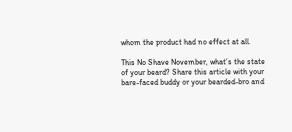whom the product had no effect at all.

This No Shave November, what’s the state of your beard? Share this article with your bare-faced buddy or your bearded-bro and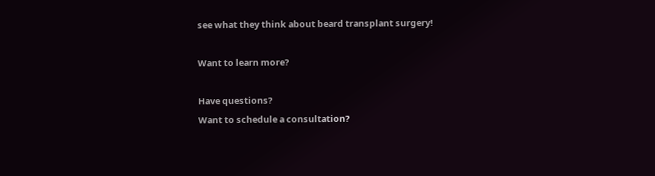see what they think about beard transplant surgery!

Want to learn more?

Have questions?
Want to schedule a consultation?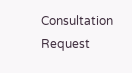Consultation Request